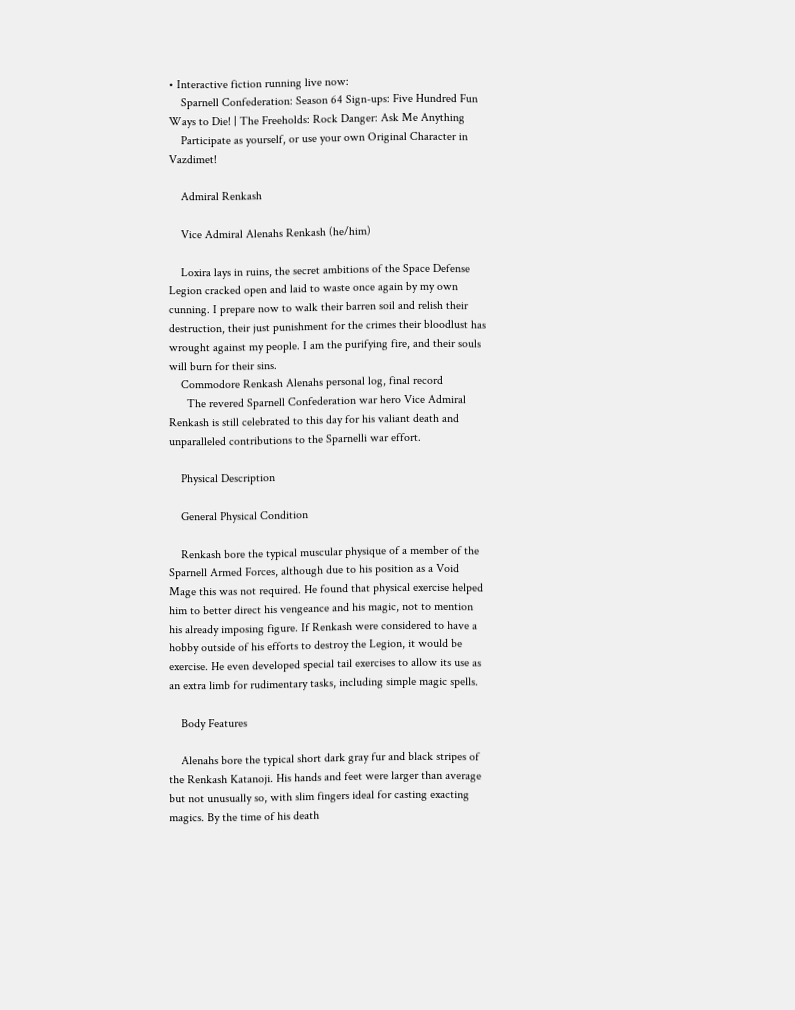• Interactive fiction running live now:
    Sparnell Confederation: Season 64 Sign-ups: Five Hundred Fun Ways to Die! | The Freeholds: Rock Danger: Ask Me Anything
    Participate as yourself, or use your own Original Character in Vazdimet!

    Admiral Renkash

    Vice Admiral Alenahs Renkash (he/him)

    Loxira lays in ruins, the secret ambitions of the Space Defense Legion cracked open and laid to waste once again by my own cunning. I prepare now to walk their barren soil and relish their destruction, their just punishment for the crimes their bloodlust has wrought against my people. I am the purifying fire, and their souls will burn for their sins.
    Commodore Renkash Alenahs personal log, final record
      The revered Sparnell Confederation war hero Vice Admiral Renkash is still celebrated to this day for his valiant death and unparalleled contributions to the Sparnelli war effort.

    Physical Description

    General Physical Condition

    Renkash bore the typical muscular physique of a member of the Sparnell Armed Forces, although due to his position as a Void Mage this was not required. He found that physical exercise helped him to better direct his vengeance and his magic, not to mention his already imposing figure. If Renkash were considered to have a hobby outside of his efforts to destroy the Legion, it would be exercise. He even developed special tail exercises to allow its use as an extra limb for rudimentary tasks, including simple magic spells.

    Body Features

    Alenahs bore the typical short dark gray fur and black stripes of the Renkash Katanoji. His hands and feet were larger than average but not unusually so, with slim fingers ideal for casting exacting magics. By the time of his death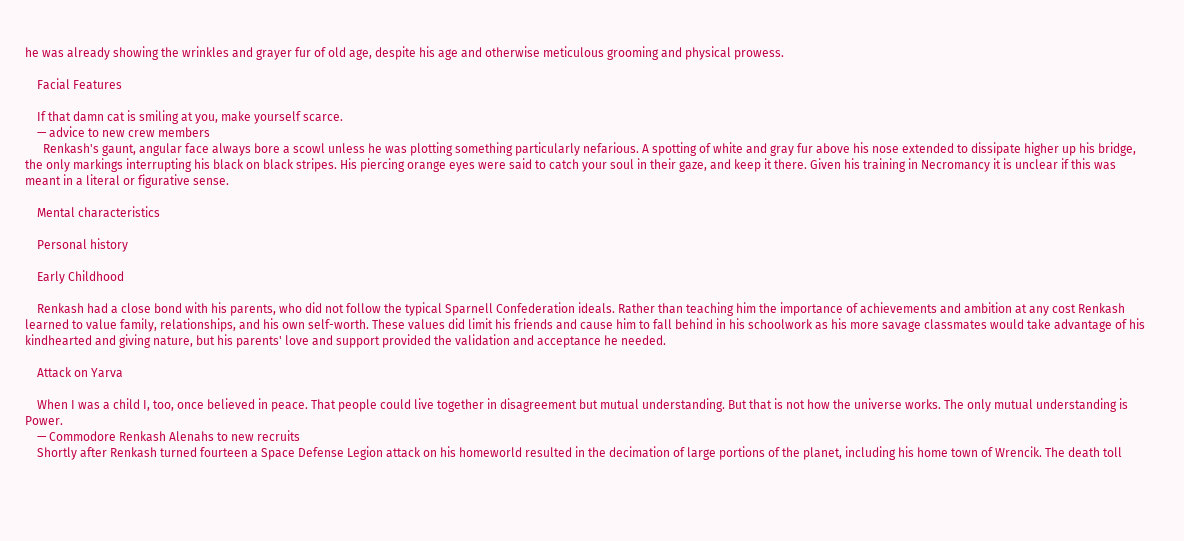he was already showing the wrinkles and grayer fur of old age, despite his age and otherwise meticulous grooming and physical prowess.

    Facial Features

    If that damn cat is smiling at you, make yourself scarce.
    — advice to new crew members
      Renkash's gaunt, angular face always bore a scowl unless he was plotting something particularly nefarious. A spotting of white and gray fur above his nose extended to dissipate higher up his bridge, the only markings interrupting his black on black stripes. His piercing orange eyes were said to catch your soul in their gaze, and keep it there. Given his training in Necromancy it is unclear if this was meant in a literal or figurative sense.

    Mental characteristics

    Personal history

    Early Childhood

    Renkash had a close bond with his parents, who did not follow the typical Sparnell Confederation ideals. Rather than teaching him the importance of achievements and ambition at any cost Renkash learned to value family, relationships, and his own self-worth. These values did limit his friends and cause him to fall behind in his schoolwork as his more savage classmates would take advantage of his kindhearted and giving nature, but his parents' love and support provided the validation and acceptance he needed.

    Attack on Yarva

    When I was a child I, too, once believed in peace. That people could live together in disagreement but mutual understanding. But that is not how the universe works. The only mutual understanding is Power.
    — Commodore Renkash Alenahs to new recruits
    Shortly after Renkash turned fourteen a Space Defense Legion attack on his homeworld resulted in the decimation of large portions of the planet, including his home town of Wrencik. The death toll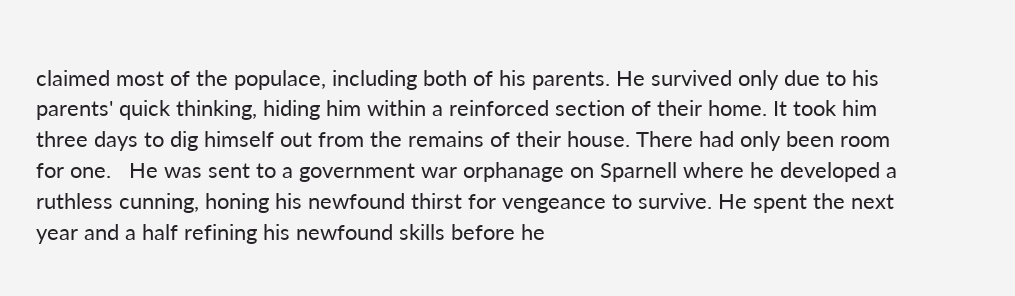claimed most of the populace, including both of his parents. He survived only due to his parents' quick thinking, hiding him within a reinforced section of their home. It took him three days to dig himself out from the remains of their house. There had only been room for one.   He was sent to a government war orphanage on Sparnell where he developed a ruthless cunning, honing his newfound thirst for vengeance to survive. He spent the next year and a half refining his newfound skills before he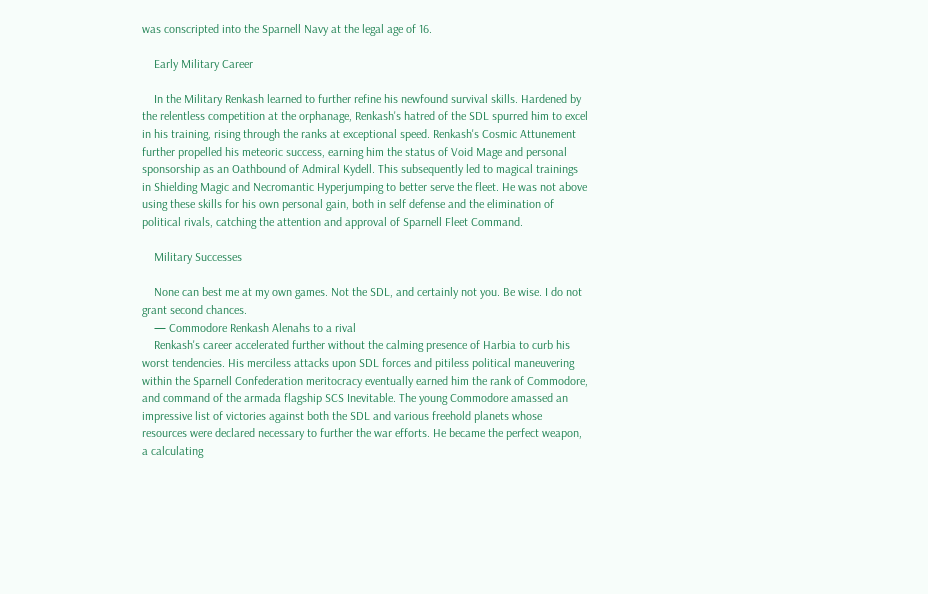was conscripted into the Sparnell Navy at the legal age of 16.

    Early Military Career

    In the Military Renkash learned to further refine his newfound survival skills. Hardened by the relentless competition at the orphanage, Renkash's hatred of the SDL spurred him to excel in his training, rising through the ranks at exceptional speed. Renkash's Cosmic Attunement further propelled his meteoric success, earning him the status of Void Mage and personal sponsorship as an Oathbound of Admiral Kydell. This subsequently led to magical trainings in Shielding Magic and Necromantic Hyperjumping to better serve the fleet. He was not above using these skills for his own personal gain, both in self defense and the elimination of political rivals, catching the attention and approval of Sparnell Fleet Command.

    Military Successes

    None can best me at my own games. Not the SDL, and certainly not you. Be wise. I do not grant second chances.
    — Commodore Renkash Alenahs to a rival
    Renkash's career accelerated further without the calming presence of Harbia to curb his worst tendencies. His merciless attacks upon SDL forces and pitiless political maneuvering within the Sparnell Confederation meritocracy eventually earned him the rank of Commodore, and command of the armada flagship SCS Inevitable. The young Commodore amassed an impressive list of victories against both the SDL and various freehold planets whose resources were declared necessary to further the war efforts. He became the perfect weapon, a calculating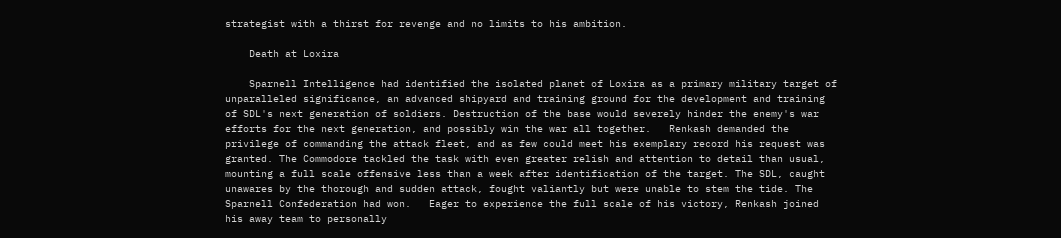strategist with a thirst for revenge and no limits to his ambition.

    Death at Loxira

    Sparnell Intelligence had identified the isolated planet of Loxira as a primary military target of unparalleled significance, an advanced shipyard and training ground for the development and training of SDL's next generation of soldiers. Destruction of the base would severely hinder the enemy's war efforts for the next generation, and possibly win the war all together.   Renkash demanded the privilege of commanding the attack fleet, and as few could meet his exemplary record his request was granted. The Commodore tackled the task with even greater relish and attention to detail than usual, mounting a full scale offensive less than a week after identification of the target. The SDL, caught unawares by the thorough and sudden attack, fought valiantly but were unable to stem the tide. The Sparnell Confederation had won.   Eager to experience the full scale of his victory, Renkash joined his away team to personally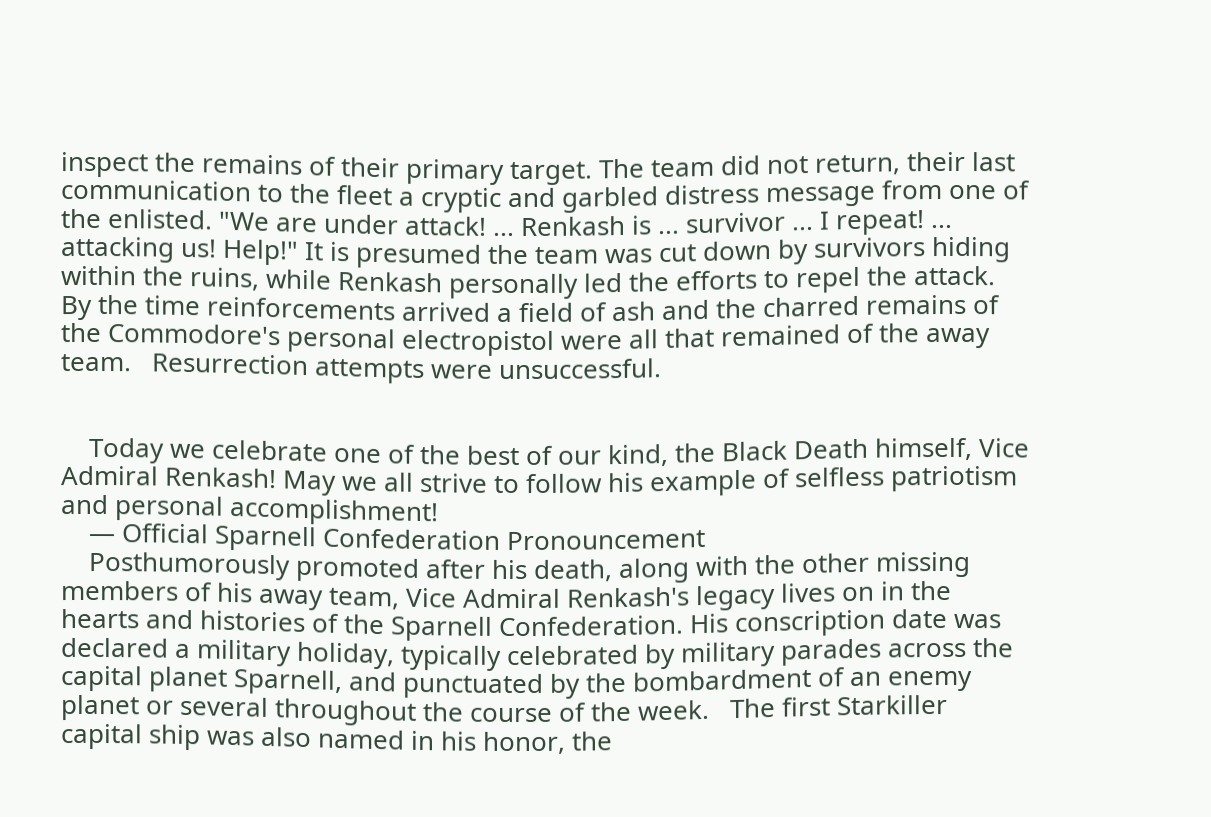inspect the remains of their primary target. The team did not return, their last communication to the fleet a cryptic and garbled distress message from one of the enlisted. "We are under attack! ... Renkash is ... survivor ... I repeat! ... attacking us! Help!" It is presumed the team was cut down by survivors hiding within the ruins, while Renkash personally led the efforts to repel the attack. By the time reinforcements arrived a field of ash and the charred remains of the Commodore's personal electropistol were all that remained of the away team.   Resurrection attempts were unsuccessful.


    Today we celebrate one of the best of our kind, the Black Death himself, Vice Admiral Renkash! May we all strive to follow his example of selfless patriotism and personal accomplishment!
    — Official Sparnell Confederation Pronouncement
    Posthumorously promoted after his death, along with the other missing members of his away team, Vice Admiral Renkash's legacy lives on in the hearts and histories of the Sparnell Confederation. His conscription date was declared a military holiday, typically celebrated by military parades across the capital planet Sparnell, and punctuated by the bombardment of an enemy planet or several throughout the course of the week.   The first Starkiller capital ship was also named in his honor, the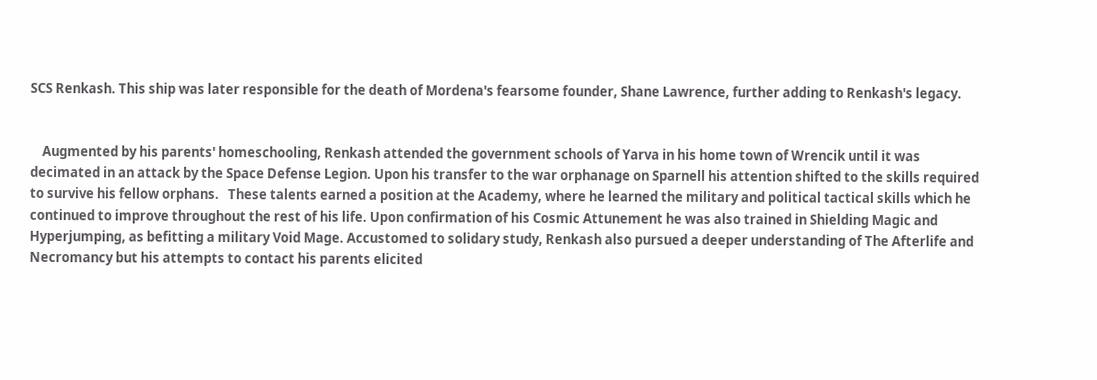SCS Renkash. This ship was later responsible for the death of Mordena's fearsome founder, Shane Lawrence, further adding to Renkash's legacy.


    Augmented by his parents' homeschooling, Renkash attended the government schools of Yarva in his home town of Wrencik until it was decimated in an attack by the Space Defense Legion. Upon his transfer to the war orphanage on Sparnell his attention shifted to the skills required to survive his fellow orphans.   These talents earned a position at the Academy, where he learned the military and political tactical skills which he continued to improve throughout the rest of his life. Upon confirmation of his Cosmic Attunement he was also trained in Shielding Magic and Hyperjumping, as befitting a military Void Mage. Accustomed to solidary study, Renkash also pursued a deeper understanding of The Afterlife and Necromancy but his attempts to contact his parents elicited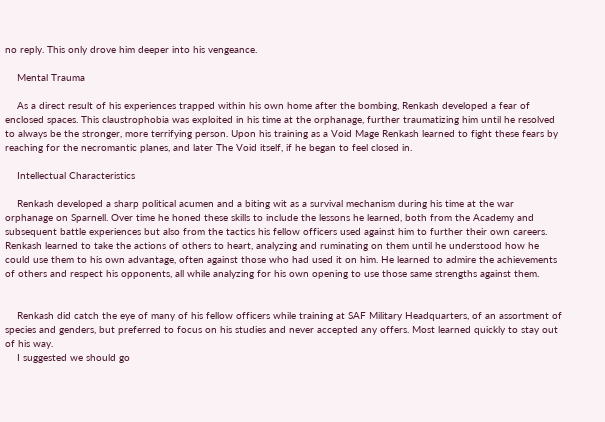no reply. This only drove him deeper into his vengeance.

    Mental Trauma

    As a direct result of his experiences trapped within his own home after the bombing, Renkash developed a fear of enclosed spaces. This claustrophobia was exploited in his time at the orphanage, further traumatizing him until he resolved to always be the stronger, more terrifying person. Upon his training as a Void Mage Renkash learned to fight these fears by reaching for the necromantic planes, and later The Void itself, if he began to feel closed in.

    Intellectual Characteristics

    Renkash developed a sharp political acumen and a biting wit as a survival mechanism during his time at the war orphanage on Sparnell. Over time he honed these skills to include the lessons he learned, both from the Academy and subsequent battle experiences but also from the tactics his fellow officers used against him to further their own careers. Renkash learned to take the actions of others to heart, analyzing and ruminating on them until he understood how he could use them to his own advantage, often against those who had used it on him. He learned to admire the achievements of others and respect his opponents, all while analyzing for his own opening to use those same strengths against them.


    Renkash did catch the eye of many of his fellow officers while training at SAF Military Headquarters, of an assortment of species and genders, but preferred to focus on his studies and never accepted any offers. Most learned quickly to stay out of his way.
    I suggested we should go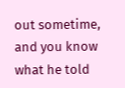out sometime, and you know what he told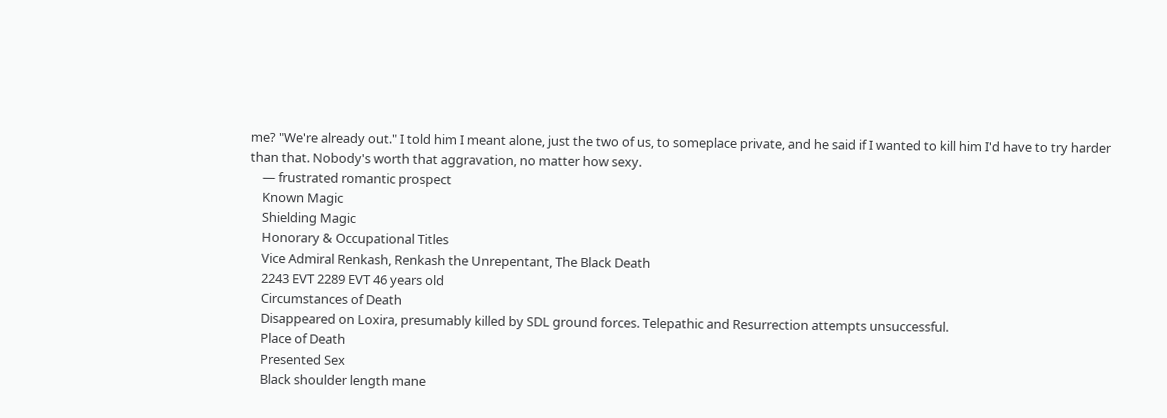me? "We're already out." I told him I meant alone, just the two of us, to someplace private, and he said if I wanted to kill him I'd have to try harder than that. Nobody's worth that aggravation, no matter how sexy.
    — frustrated romantic prospect
    Known Magic
    Shielding Magic
    Honorary & Occupational Titles
    Vice Admiral Renkash, Renkash the Unrepentant, The Black Death
    2243 EVT 2289 EVT 46 years old
    Circumstances of Death
    Disappeared on Loxira, presumably killed by SDL ground forces. Telepathic and Resurrection attempts unsuccessful.
    Place of Death
    Presented Sex
    Black shoulder length mane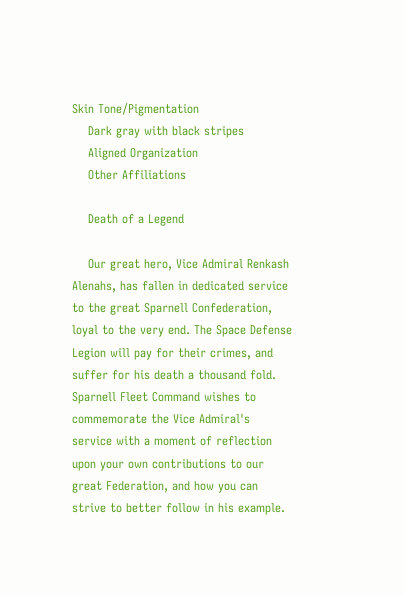Skin Tone/Pigmentation
    Dark gray with black stripes
    Aligned Organization
    Other Affiliations

    Death of a Legend

    Our great hero, Vice Admiral Renkash Alenahs, has fallen in dedicated service to the great Sparnell Confederation, loyal to the very end. The Space Defense Legion will pay for their crimes, and suffer for his death a thousand fold.   Sparnell Fleet Command wishes to commemorate the Vice Admiral's service with a moment of reflection upon your own contributions to our great Federation, and how you can strive to better follow in his example.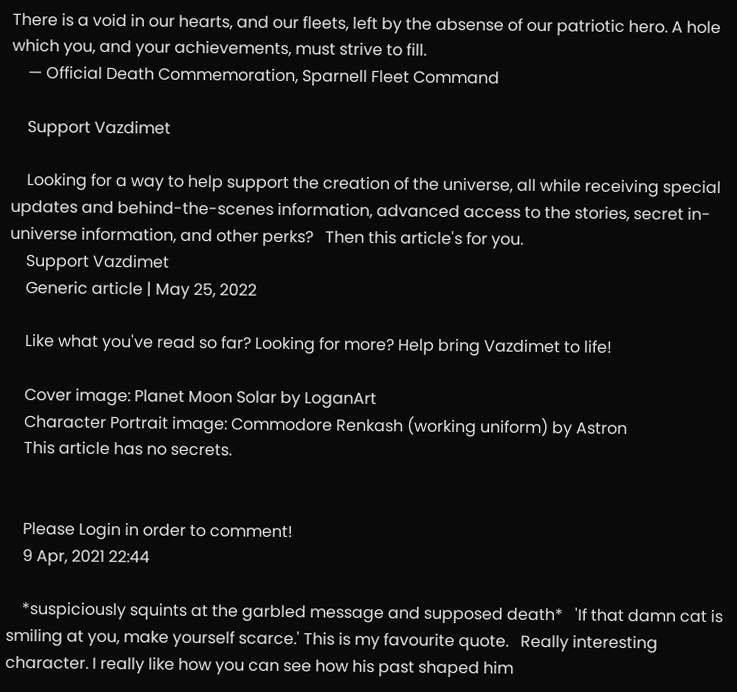There is a void in our hearts, and our fleets, left by the absense of our patriotic hero. A hole which you, and your achievements, must strive to fill.
    — Official Death Commemoration, Sparnell Fleet Command

    Support Vazdimet

    Looking for a way to help support the creation of the universe, all while receiving special updates and behind-the-scenes information, advanced access to the stories, secret in-universe information, and other perks?   Then this article's for you.
    Support Vazdimet
    Generic article | May 25, 2022

    Like what you've read so far? Looking for more? Help bring Vazdimet to life!

    Cover image: Planet Moon Solar by LoganArt
    Character Portrait image: Commodore Renkash (working uniform) by Astron
    This article has no secrets.


    Please Login in order to comment!
    9 Apr, 2021 22:44

    *suspiciously squints at the garbled message and supposed death*   'If that damn cat is smiling at you, make yourself scarce.' This is my favourite quote.   Really interesting character. I really like how you can see how his past shaped him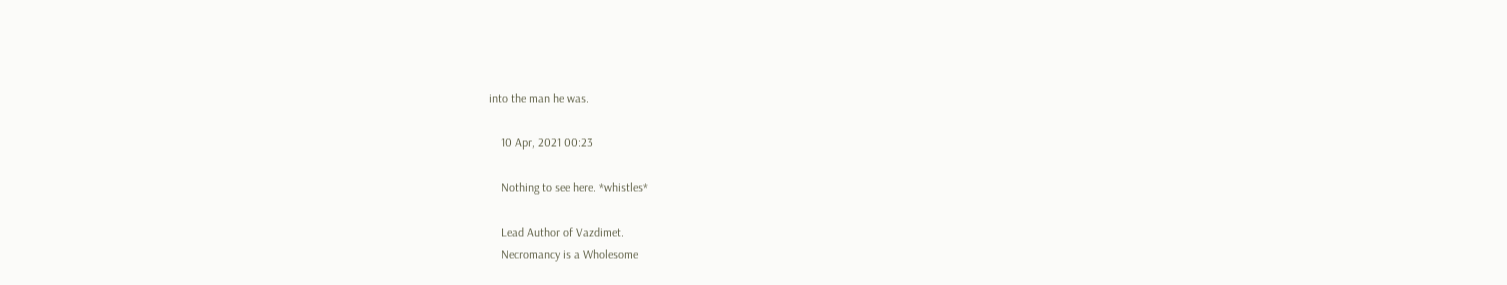into the man he was.

    10 Apr, 2021 00:23

    Nothing to see here. *whistles*

    Lead Author of Vazdimet.
    Necromancy is a Wholesome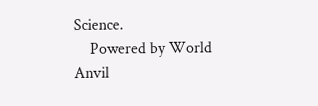Science.
    Powered by World Anvil